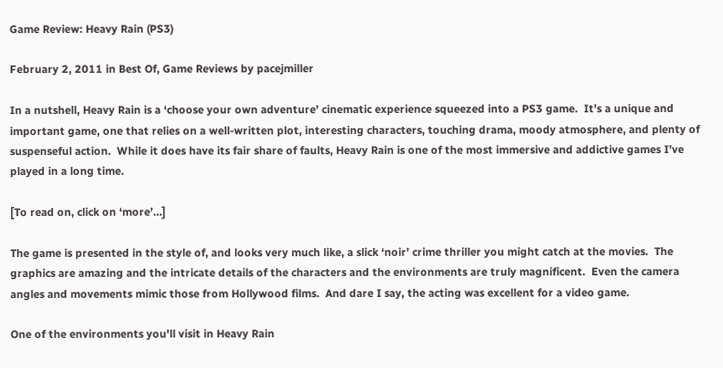Game Review: Heavy Rain (PS3)

February 2, 2011 in Best Of, Game Reviews by pacejmiller

In a nutshell, Heavy Rain is a ‘choose your own adventure’ cinematic experience squeezed into a PS3 game.  It’s a unique and important game, one that relies on a well-written plot, interesting characters, touching drama, moody atmosphere, and plenty of suspenseful action.  While it does have its fair share of faults, Heavy Rain is one of the most immersive and addictive games I’ve played in a long time.

[To read on, click on ‘more’…]

The game is presented in the style of, and looks very much like, a slick ‘noir’ crime thriller you might catch at the movies.  The graphics are amazing and the intricate details of the characters and the environments are truly magnificent.  Even the camera angles and movements mimic those from Hollywood films.  And dare I say, the acting was excellent for a video game.

One of the environments you'll visit in Heavy Rain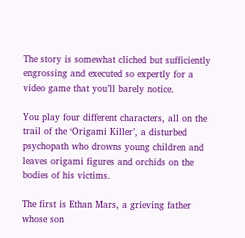The story is somewhat cliched but sufficiently engrossing and executed so expertly for a video game that you’ll barely notice.

You play four different characters, all on the trail of the ‘Origami Killer’, a disturbed psychopath who drowns young children and leaves origami figures and orchids on the bodies of his victims.

The first is Ethan Mars, a grieving father whose son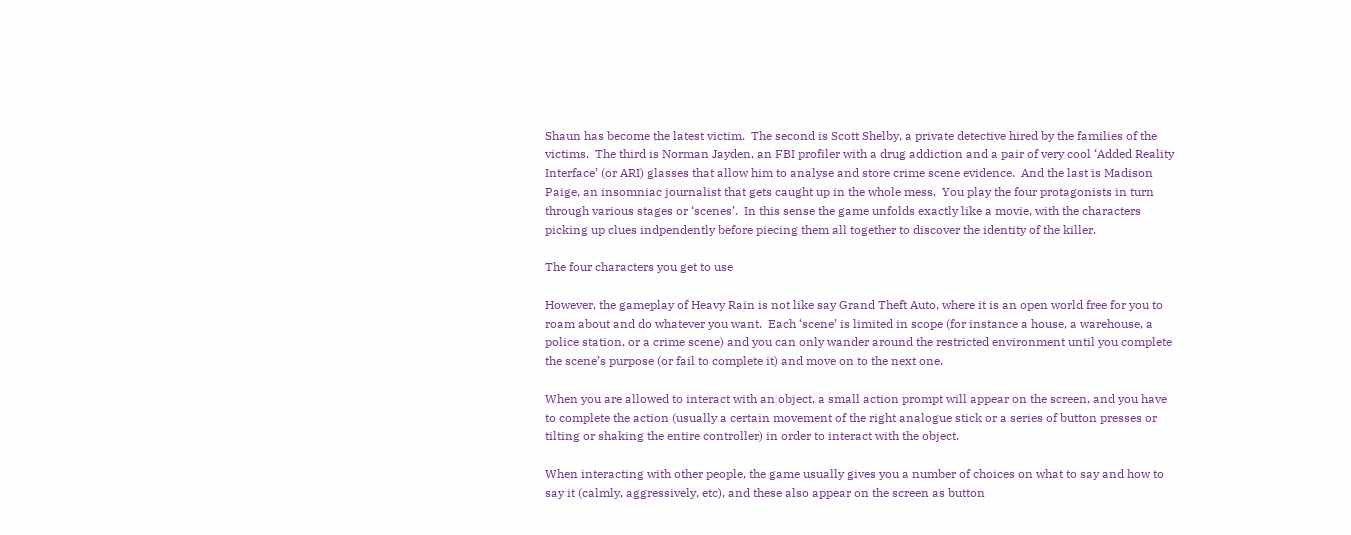Shaun has become the latest victim.  The second is Scott Shelby, a private detective hired by the families of the victims.  The third is Norman Jayden, an FBI profiler with a drug addiction and a pair of very cool ‘Added Reality Interface’ (or ARI) glasses that allow him to analyse and store crime scene evidence.  And the last is Madison Paige, an insomniac journalist that gets caught up in the whole mess.  You play the four protagonists in turn through various stages or ‘scenes’.  In this sense the game unfolds exactly like a movie, with the characters picking up clues indpendently before piecing them all together to discover the identity of the killer.

The four characters you get to use

However, the gameplay of Heavy Rain is not like say Grand Theft Auto, where it is an open world free for you to roam about and do whatever you want.  Each ‘scene’ is limited in scope (for instance a house, a warehouse, a police station, or a crime scene) and you can only wander around the restricted environment until you complete the scene’s purpose (or fail to complete it) and move on to the next one.

When you are allowed to interact with an object, a small action prompt will appear on the screen, and you have to complete the action (usually a certain movement of the right analogue stick or a series of button presses or tilting or shaking the entire controller) in order to interact with the object.

When interacting with other people, the game usually gives you a number of choices on what to say and how to say it (calmly, aggressively, etc), and these also appear on the screen as button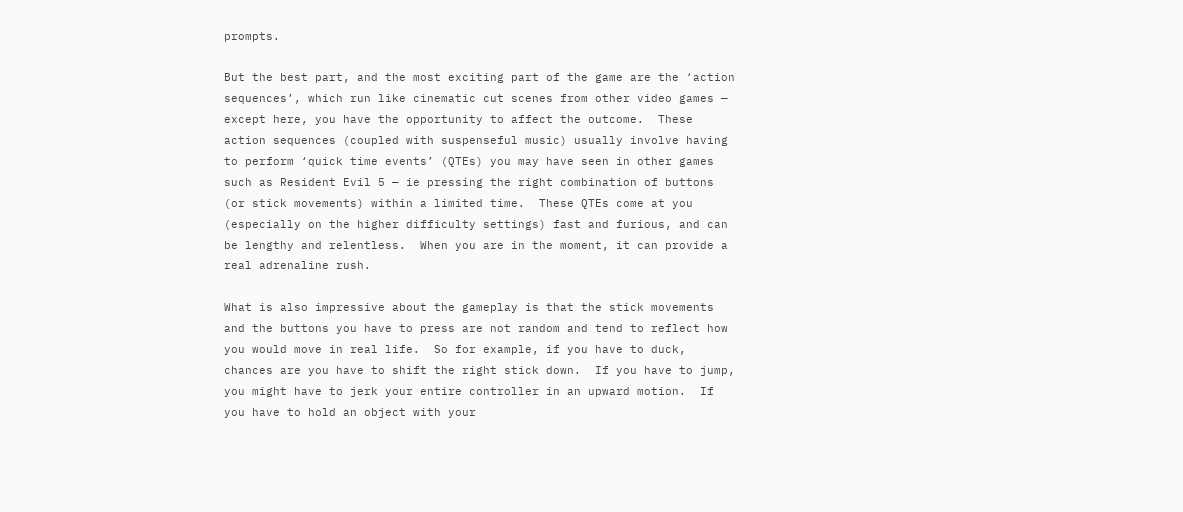prompts.

But the best part, and the most exciting part of the game are the ‘action sequences’, which run like cinematic cut scenes from other video games — except here, you have the opportunity to affect the outcome.  These action sequences (coupled with suspenseful music) usually involve having to perform ‘quick time events’ (QTEs) you may have seen in other games such as Resident Evil 5 — ie pressing the right combination of buttons (or stick movements) within a limited time.  These QTEs come at you (especially on the higher difficulty settings) fast and furious, and can be lengthy and relentless.  When you are in the moment, it can provide a real adrenaline rush.

What is also impressive about the gameplay is that the stick movements and the buttons you have to press are not random and tend to reflect how you would move in real life.  So for example, if you have to duck, chances are you have to shift the right stick down.  If you have to jump, you might have to jerk your entire controller in an upward motion.  If you have to hold an object with your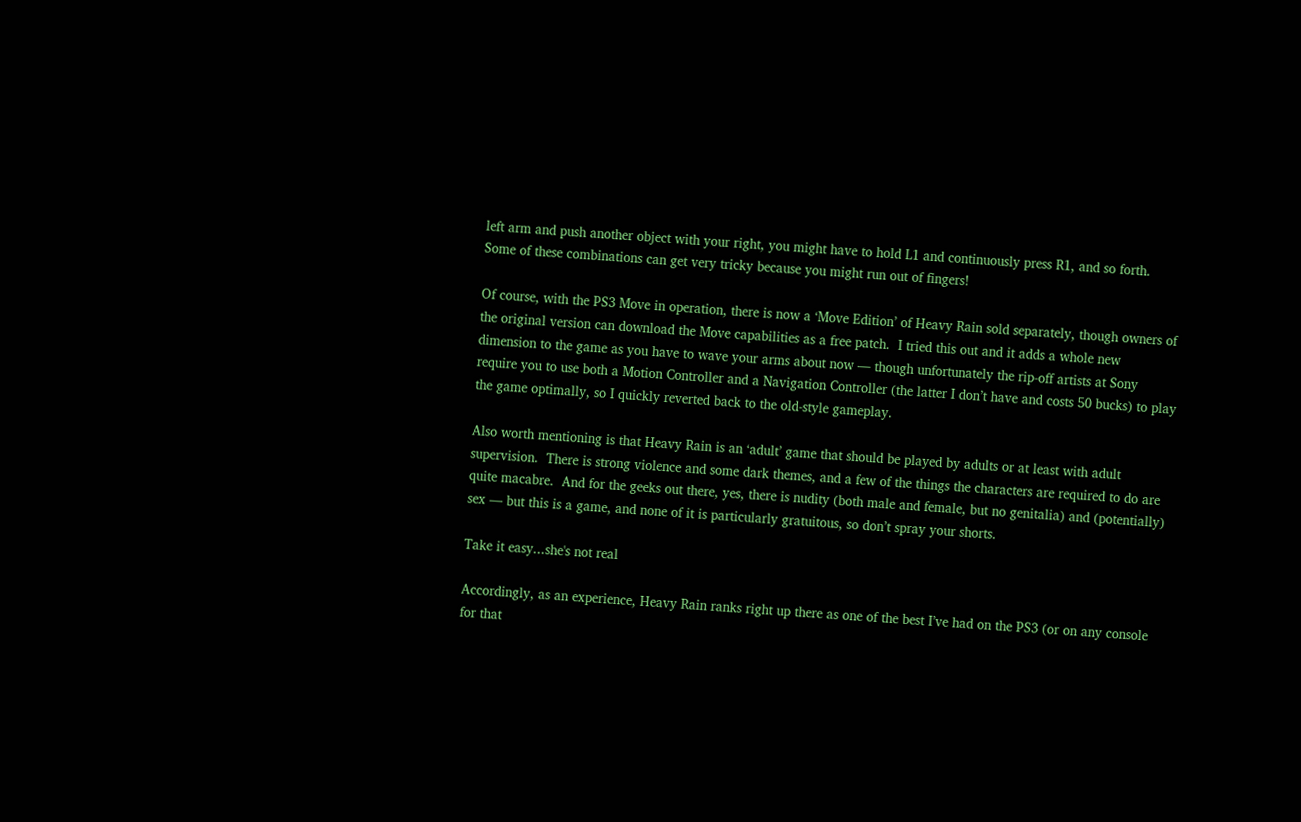left arm and push another object with your right, you might have to hold L1 and continuously press R1, and so forth.  Some of these combinations can get very tricky because you might run out of fingers!

Of course, with the PS3 Move in operation, there is now a ‘Move Edition’ of Heavy Rain sold separately, though owners of the original version can download the Move capabilities as a free patch.  I tried this out and it adds a whole new dimension to the game as you have to wave your arms about now — though unfortunately the rip-off artists at Sony require you to use both a Motion Controller and a Navigation Controller (the latter I don’t have and costs 50 bucks) to play the game optimally, so I quickly reverted back to the old-style gameplay.

Also worth mentioning is that Heavy Rain is an ‘adult’ game that should be played by adults or at least with adult supervision.  There is strong violence and some dark themes, and a few of the things the characters are required to do are quite macabre.  And for the geeks out there, yes, there is nudity (both male and female, but no genitalia) and (potentially) sex — but this is a game, and none of it is particularly gratuitous, so don’t spray your shorts.

Take it easy...she's not real

Accordingly, as an experience, Heavy Rain ranks right up there as one of the best I’ve had on the PS3 (or on any console for that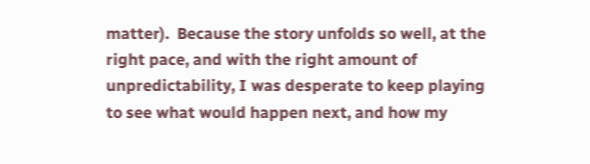matter).  Because the story unfolds so well, at the right pace, and with the right amount of unpredictability, I was desperate to keep playing to see what would happen next, and how my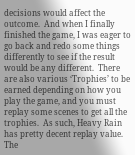decisions would affect the outcome.  And when I finally finished the game, I was eager to go back and redo some things differently to see if the result would be any different.  There are also various ‘Trophies’ to be earned depending on how you play the game, and you must replay some scenes to get all the trophies.  As such, Heavy Rain has pretty decent replay value.  The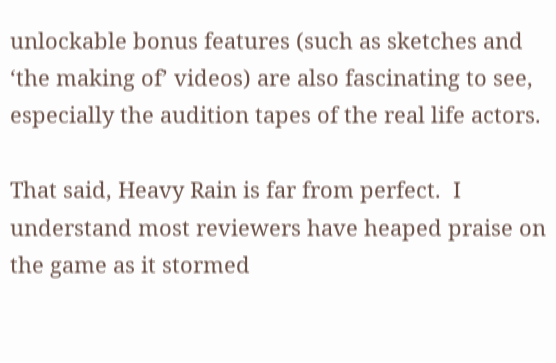unlockable bonus features (such as sketches and ‘the making of’ videos) are also fascinating to see, especially the audition tapes of the real life actors.

That said, Heavy Rain is far from perfect.  I understand most reviewers have heaped praise on the game as it stormed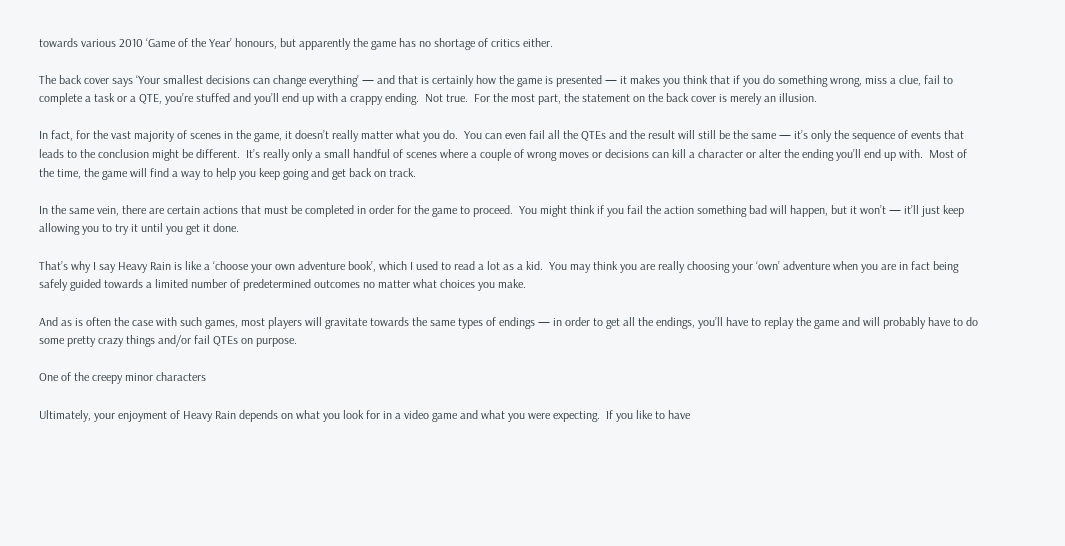towards various 2010 ‘Game of the Year’ honours, but apparently the game has no shortage of critics either.

The back cover says ‘Your smallest decisions can change everything’ — and that is certainly how the game is presented — it makes you think that if you do something wrong, miss a clue, fail to complete a task or a QTE, you’re stuffed and you’ll end up with a crappy ending.  Not true.  For the most part, the statement on the back cover is merely an illusion.

In fact, for the vast majority of scenes in the game, it doesn’t really matter what you do.  You can even fail all the QTEs and the result will still be the same — it’s only the sequence of events that leads to the conclusion might be different.  It’s really only a small handful of scenes where a couple of wrong moves or decisions can kill a character or alter the ending you’ll end up with.  Most of the time, the game will find a way to help you keep going and get back on track.

In the same vein, there are certain actions that must be completed in order for the game to proceed.  You might think if you fail the action something bad will happen, but it won’t — it’ll just keep allowing you to try it until you get it done.

That’s why I say Heavy Rain is like a ‘choose your own adventure book’, which I used to read a lot as a kid.  You may think you are really choosing your ‘own’ adventure when you are in fact being safely guided towards a limited number of predetermined outcomes no matter what choices you make.

And as is often the case with such games, most players will gravitate towards the same types of endings — in order to get all the endings, you’ll have to replay the game and will probably have to do some pretty crazy things and/or fail QTEs on purpose.

One of the creepy minor characters

Ultimately, your enjoyment of Heavy Rain depends on what you look for in a video game and what you were expecting.  If you like to have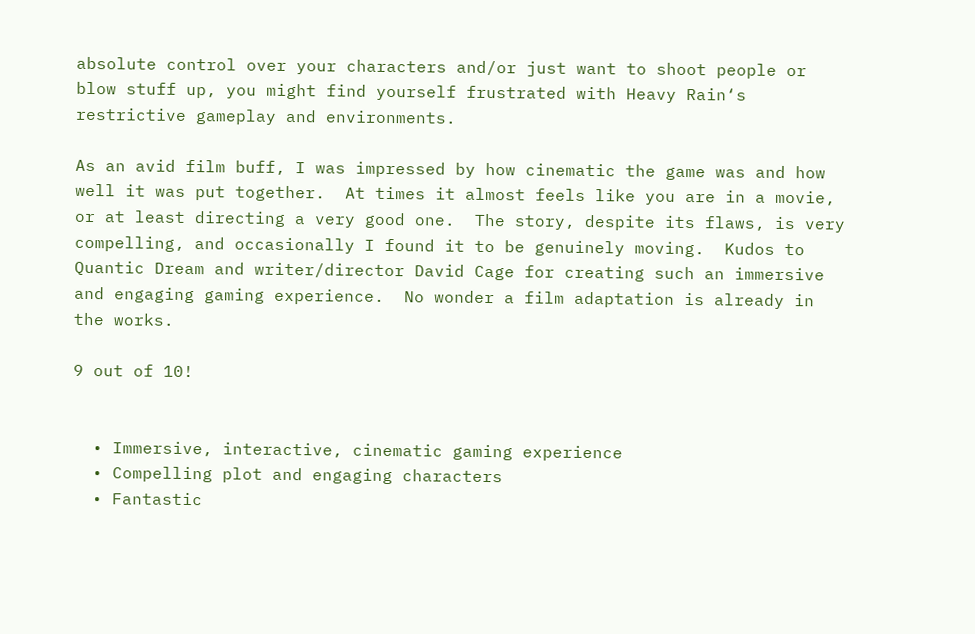absolute control over your characters and/or just want to shoot people or blow stuff up, you might find yourself frustrated with Heavy Rain‘s restrictive gameplay and environments.

As an avid film buff, I was impressed by how cinematic the game was and how well it was put together.  At times it almost feels like you are in a movie, or at least directing a very good one.  The story, despite its flaws, is very compelling, and occasionally I found it to be genuinely moving.  Kudos to Quantic Dream and writer/director David Cage for creating such an immersive and engaging gaming experience.  No wonder a film adaptation is already in the works.

9 out of 10!


  • Immersive, interactive, cinematic gaming experience
  • Compelling plot and engaging characters
  • Fantastic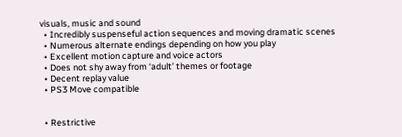visuals, music and sound
  • Incredibly suspenseful action sequences and moving dramatic scenes
  • Numerous alternate endings depending on how you play
  • Excellent motion capture and voice actors
  • Does not shy away from ‘adult’ themes or footage
  • Decent replay value
  • PS3 Move compatible


  • Restrictive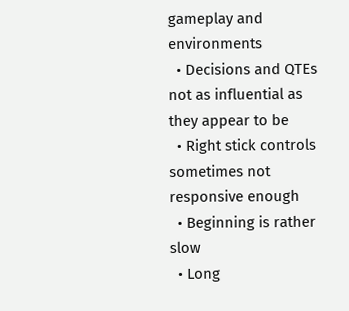gameplay and environments
  • Decisions and QTEs not as influential as they appear to be
  • Right stick controls sometimes not responsive enough
  • Beginning is rather slow
  • Long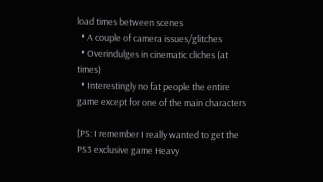load times between scenes
  • A couple of camera issues/glitches
  • Overindulges in cinematic cliches (at times)
  • Interestingly no fat people the entire game except for one of the main characters

[PS: I remember I really wanted to get the PS3 exclusive game Heavy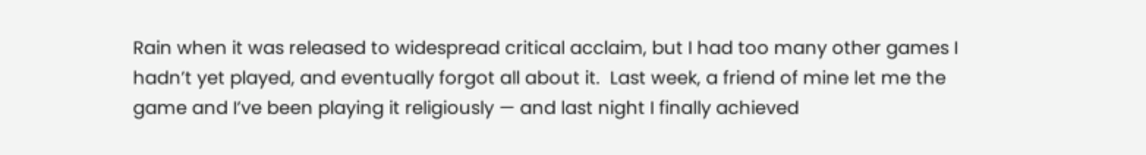Rain when it was released to widespread critical acclaim, but I had too many other games I hadn’t yet played, and eventually forgot all about it.  Last week, a friend of mine let me the game and I’ve been playing it religiously — and last night I finally achieved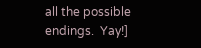all the possible endings.  Yay!]